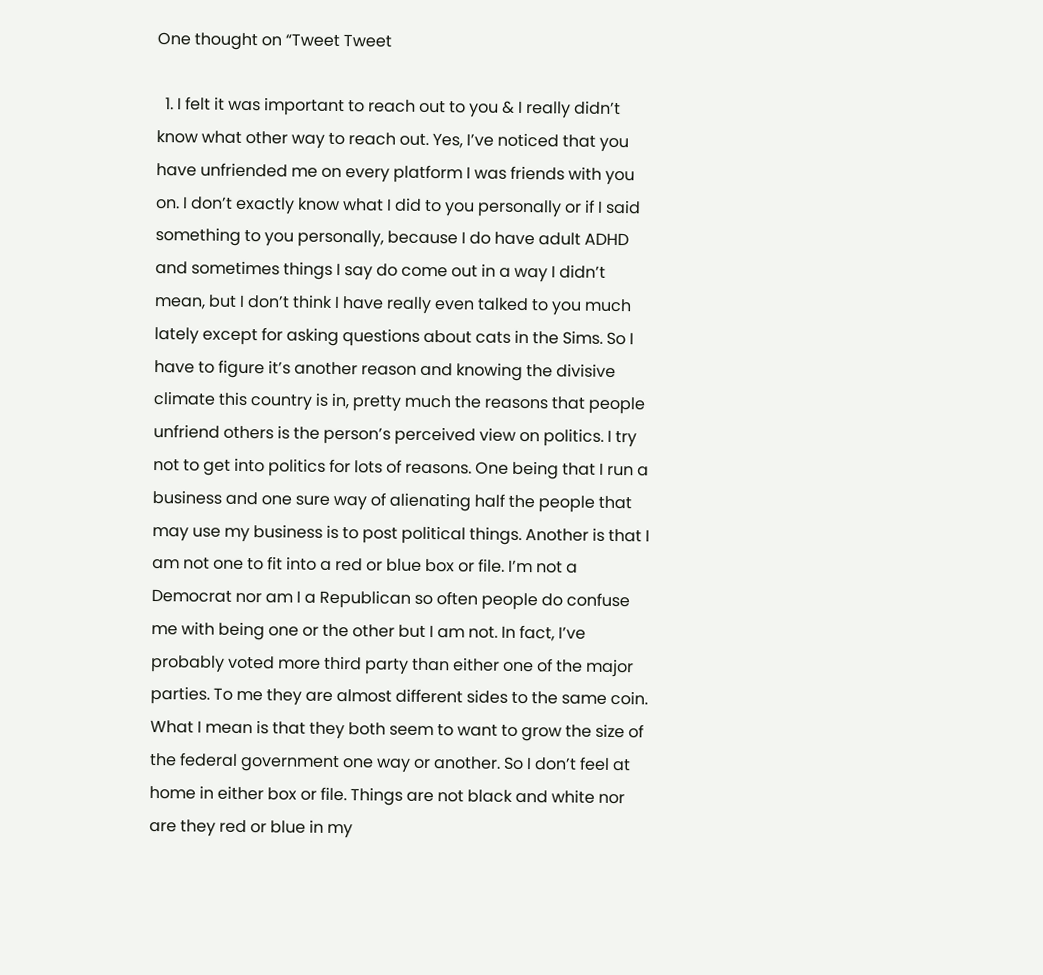One thought on “Tweet Tweet

  1. I felt it was important to reach out to you & I really didn’t know what other way to reach out. Yes, I’ve noticed that you have unfriended me on every platform I was friends with you on. I don’t exactly know what I did to you personally or if I said something to you personally, because I do have adult ADHD and sometimes things I say do come out in a way I didn’t mean, but I don’t think I have really even talked to you much lately except for asking questions about cats in the Sims. So I have to figure it’s another reason and knowing the divisive climate this country is in, pretty much the reasons that people unfriend others is the person’s perceived view on politics. I try not to get into politics for lots of reasons. One being that I run a business and one sure way of alienating half the people that may use my business is to post political things. Another is that I am not one to fit into a red or blue box or file. I’m not a Democrat nor am I a Republican so often people do confuse me with being one or the other but I am not. In fact, I’ve probably voted more third party than either one of the major parties. To me they are almost different sides to the same coin. What I mean is that they both seem to want to grow the size of the federal government one way or another. So I don’t feel at home in either box or file. Things are not black and white nor are they red or blue in my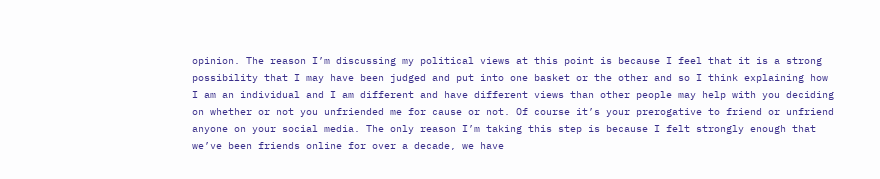opinion. The reason I’m discussing my political views at this point is because I feel that it is a strong possibility that I may have been judged and put into one basket or the other and so I think explaining how I am an individual and I am different and have different views than other people may help with you deciding on whether or not you unfriended me for cause or not. Of course it’s your prerogative to friend or unfriend anyone on your social media. The only reason I’m taking this step is because I felt strongly enough that we’ve been friends online for over a decade, we have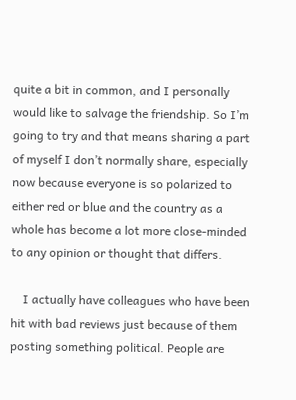quite a bit in common, and I personally would like to salvage the friendship. So I’m going to try and that means sharing a part of myself I don’t normally share, especially now because everyone is so polarized to either red or blue and the country as a whole has become a lot more close-minded to any opinion or thought that differs.

    I actually have colleagues who have been hit with bad reviews just because of them posting something political. People are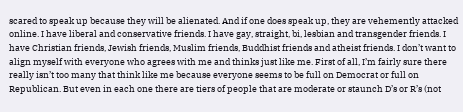scared to speak up because they will be alienated. And if one does speak up, they are vehemently attacked online. I have liberal and conservative friends. I have gay, straight, bi, lesbian and transgender friends. I have Christian friends, Jewish friends, Muslim friends, Buddhist friends and atheist friends. I don’t want to align myself with everyone who agrees with me and thinks just like me. First of all, I’m fairly sure there really isn’t too many that think like me because everyone seems to be full on Democrat or full on Republican. But even in each one there are tiers of people that are moderate or staunch D’s or R’s (not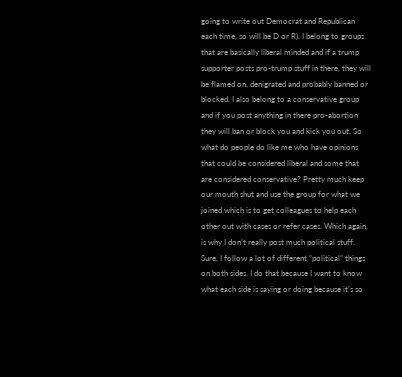going to write out Democrat and Republican each time, so will be D or R). I belong to groups that are basically liberal minded and if a trump supporter posts pro-trump stuff in there, they will be flamed on, denigrated and probably banned or blocked. I also belong to a conservative group and if you post anything in there pro-abortion they will ban or block you and kick you out. So what do people do like me who have opinions that could be considered liberal and some that are considered conservative? Pretty much keep our mouth shut and use the group for what we joined which is to get colleagues to help each other out with cases or refer cases. Which again, is why I don’t really post much political stuff. Sure, I follow a lot of different “political” things on both sides. I do that because I want to know what each side is saying or doing because it’s so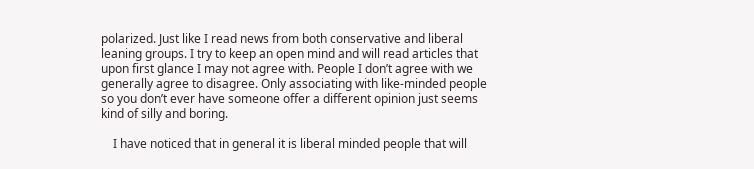polarized. Just like I read news from both conservative and liberal leaning groups. I try to keep an open mind and will read articles that upon first glance I may not agree with. People I don’t agree with we generally agree to disagree. Only associating with like-minded people so you don’t ever have someone offer a different opinion just seems kind of silly and boring.

    I have noticed that in general it is liberal minded people that will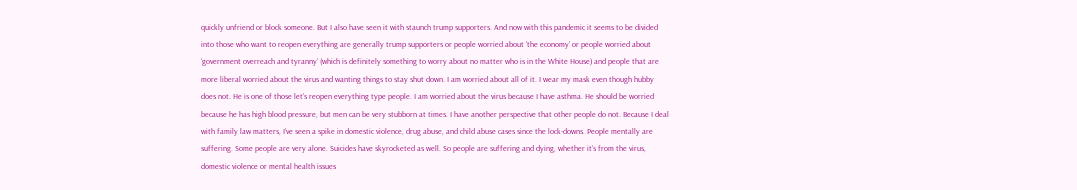quickly unfriend or block someone. But I also have seen it with staunch trump supporters. And now with this pandemic it seems to be divided into those who want to reopen everything are generally trump supporters or people worried about ‘the economy’ or people worried about ‘government overreach and tyranny’ (which is definitely something to worry about no matter who is in the White House) and people that are more liberal worried about the virus and wanting things to stay shut down. I am worried about all of it. I wear my mask even though hubby does not. He is one of those let’s reopen everything type people. I am worried about the virus because I have asthma. He should be worried because he has high blood pressure, but men can be very stubborn at times. I have another perspective that other people do not. Because I deal with family law matters, I’ve seen a spike in domestic violence, drug abuse, and child abuse cases since the lock-downs. People mentally are suffering. Some people are very alone. Suicides have skyrocketed as well. So people are suffering and dying, whether it’s from the virus, domestic violence or mental health issues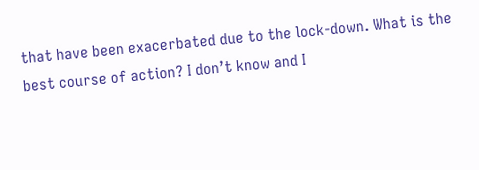that have been exacerbated due to the lock-down. What is the best course of action? I don’t know and I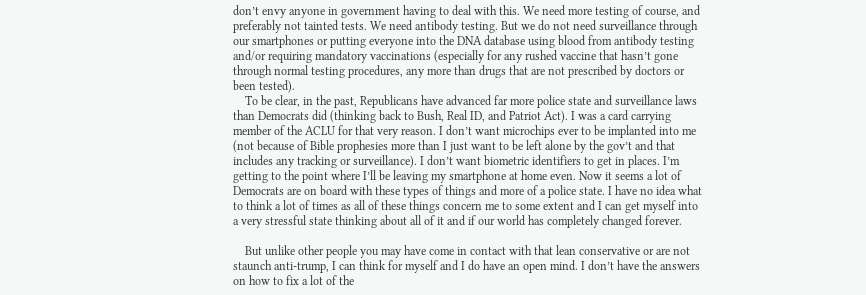don’t envy anyone in government having to deal with this. We need more testing of course, and preferably not tainted tests. We need antibody testing. But we do not need surveillance through our smartphones or putting everyone into the DNA database using blood from antibody testing and/or requiring mandatory vaccinations (especially for any rushed vaccine that hasn’t gone through normal testing procedures, any more than drugs that are not prescribed by doctors or been tested).
    To be clear, in the past, Republicans have advanced far more police state and surveillance laws than Democrats did (thinking back to Bush, Real ID, and Patriot Act). I was a card carrying member of the ACLU for that very reason. I don’t want microchips ever to be implanted into me (not because of Bible prophesies more than I just want to be left alone by the gov’t and that includes any tracking or surveillance). I don’t want biometric identifiers to get in places. I’m getting to the point where I’ll be leaving my smartphone at home even. Now it seems a lot of Democrats are on board with these types of things and more of a police state. I have no idea what to think a lot of times as all of these things concern me to some extent and I can get myself into a very stressful state thinking about all of it and if our world has completely changed forever.

    But unlike other people you may have come in contact with that lean conservative or are not staunch anti-trump, I can think for myself and I do have an open mind. I don’t have the answers on how to fix a lot of the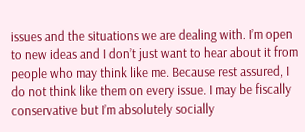issues and the situations we are dealing with. I’m open to new ideas and I don’t just want to hear about it from people who may think like me. Because rest assured, I do not think like them on every issue. I may be fiscally conservative but I’m absolutely socially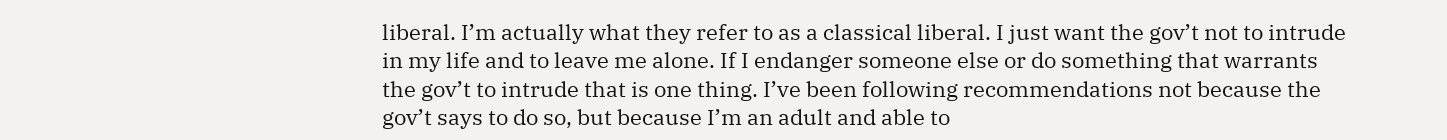liberal. I’m actually what they refer to as a classical liberal. I just want the gov’t not to intrude in my life and to leave me alone. If I endanger someone else or do something that warrants the gov’t to intrude that is one thing. I’ve been following recommendations not because the gov’t says to do so, but because I’m an adult and able to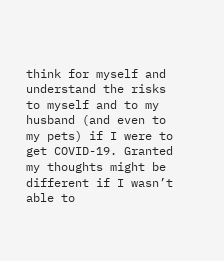think for myself and understand the risks to myself and to my husband (and even to my pets) if I were to get COVID-19. Granted my thoughts might be different if I wasn’t able to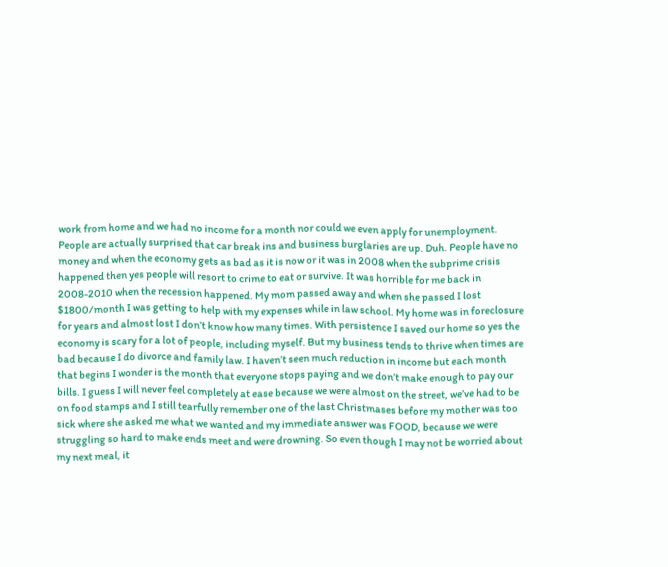work from home and we had no income for a month nor could we even apply for unemployment. People are actually surprised that car break ins and business burglaries are up. Duh. People have no money and when the economy gets as bad as it is now or it was in 2008 when the subprime crisis happened then yes people will resort to crime to eat or survive. It was horrible for me back in 2008-2010 when the recession happened. My mom passed away and when she passed I lost $1800/month I was getting to help with my expenses while in law school. My home was in foreclosure for years and almost lost I don’t know how many times. With persistence I saved our home so yes the economy is scary for a lot of people, including myself. But my business tends to thrive when times are bad because I do divorce and family law. I haven’t seen much reduction in income but each month that begins I wonder is the month that everyone stops paying and we don’t make enough to pay our bills. I guess I will never feel completely at ease because we were almost on the street, we’ve had to be on food stamps and I still tearfully remember one of the last Christmases before my mother was too sick where she asked me what we wanted and my immediate answer was FOOD, because we were struggling so hard to make ends meet and were drowning. So even though I may not be worried about my next meal, it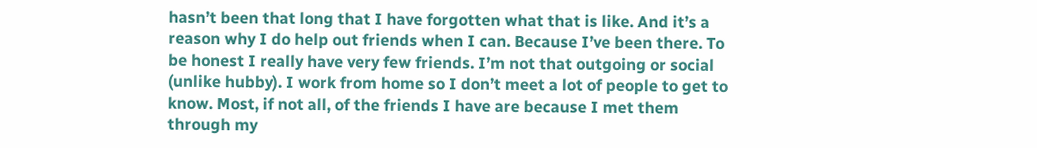hasn’t been that long that I have forgotten what that is like. And it’s a reason why I do help out friends when I can. Because I’ve been there. To be honest I really have very few friends. I’m not that outgoing or social (unlike hubby). I work from home so I don’t meet a lot of people to get to know. Most, if not all, of the friends I have are because I met them through my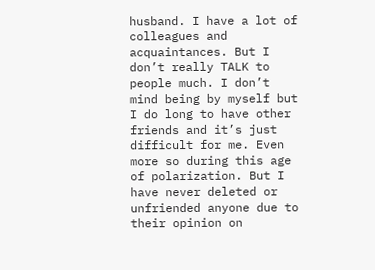husband. I have a lot of colleagues and acquaintances. But I don’t really TALK to people much. I don’t mind being by myself but I do long to have other friends and it’s just difficult for me. Even more so during this age of polarization. But I have never deleted or unfriended anyone due to their opinion on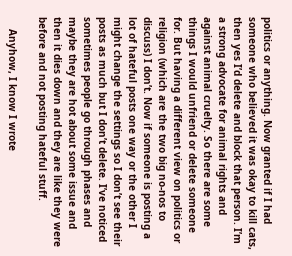politics or anything. Now granted if I had someone who believed it was okay to kill cats, then yes I’d delete and block that person. I’m a strong advocate for animal rights and against animal cruelty. So there are some things I would unfriend or delete someone for. But having a different view on politics or religion (which are the two big no-nos to discuss) I don’t. Now if someone is posting a lot of hateful posts one way or the other I might change the settings so I don’t see their posts as much but I don’t delete. I’ve noticed sometimes people go through phases and maybe they are hot about some issue and then it dies down and they are like they were before and not posting hateful stuff.

    Anyhow, I know I wrote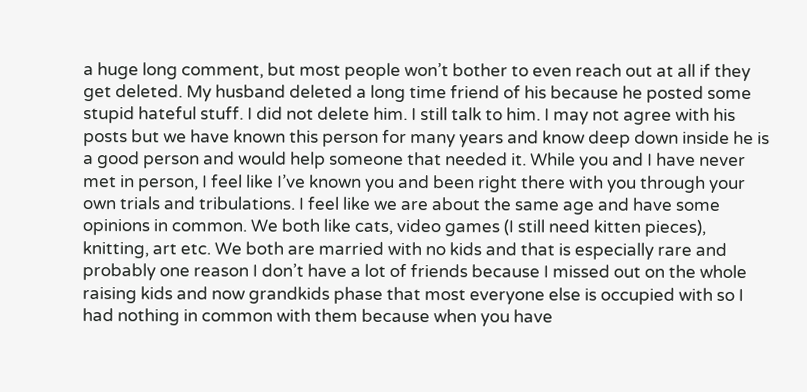a huge long comment, but most people won’t bother to even reach out at all if they get deleted. My husband deleted a long time friend of his because he posted some stupid hateful stuff. I did not delete him. I still talk to him. I may not agree with his posts but we have known this person for many years and know deep down inside he is a good person and would help someone that needed it. While you and I have never met in person, I feel like I’ve known you and been right there with you through your own trials and tribulations. I feel like we are about the same age and have some opinions in common. We both like cats, video games (I still need kitten pieces), knitting, art etc. We both are married with no kids and that is especially rare and probably one reason I don’t have a lot of friends because I missed out on the whole raising kids and now grandkids phase that most everyone else is occupied with so I had nothing in common with them because when you have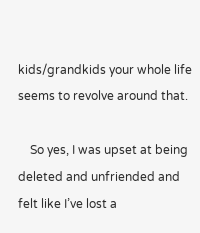kids/grandkids your whole life seems to revolve around that.

    So yes, I was upset at being deleted and unfriended and felt like I’ve lost a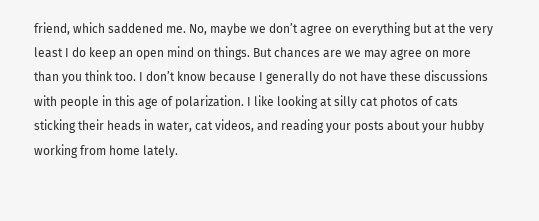friend, which saddened me. No, maybe we don’t agree on everything but at the very least I do keep an open mind on things. But chances are we may agree on more than you think too. I don’t know because I generally do not have these discussions with people in this age of polarization. I like looking at silly cat photos of cats sticking their heads in water, cat videos, and reading your posts about your hubby working from home lately.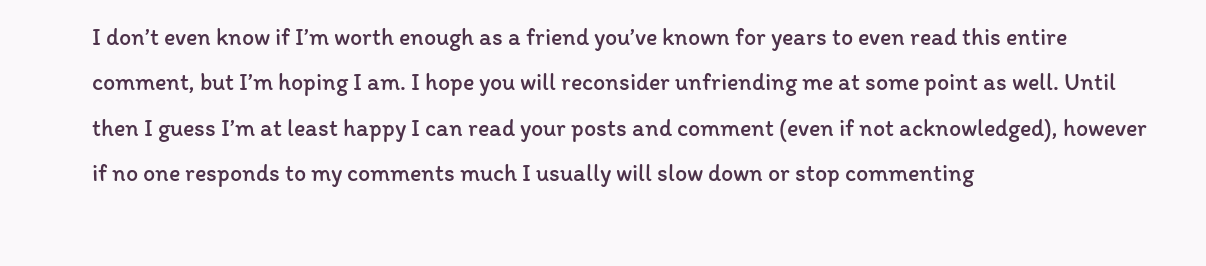I don’t even know if I’m worth enough as a friend you’ve known for years to even read this entire comment, but I’m hoping I am. I hope you will reconsider unfriending me at some point as well. Until then I guess I’m at least happy I can read your posts and comment (even if not acknowledged), however if no one responds to my comments much I usually will slow down or stop commenting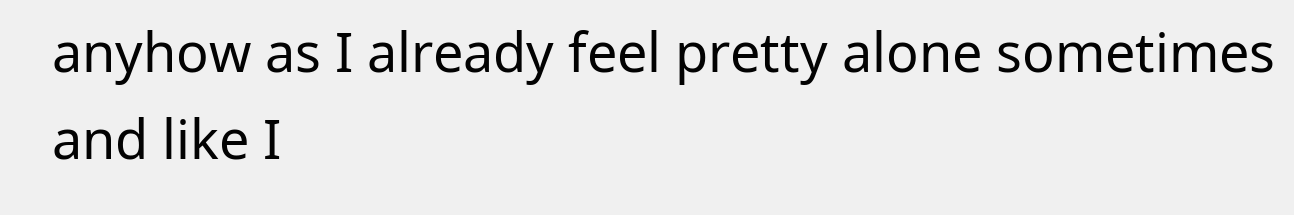anyhow as I already feel pretty alone sometimes and like I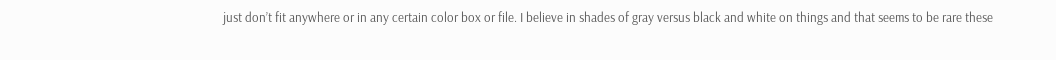just don’t fit anywhere or in any certain color box or file. I believe in shades of gray versus black and white on things and that seems to be rare these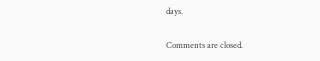days.

Comments are closed.